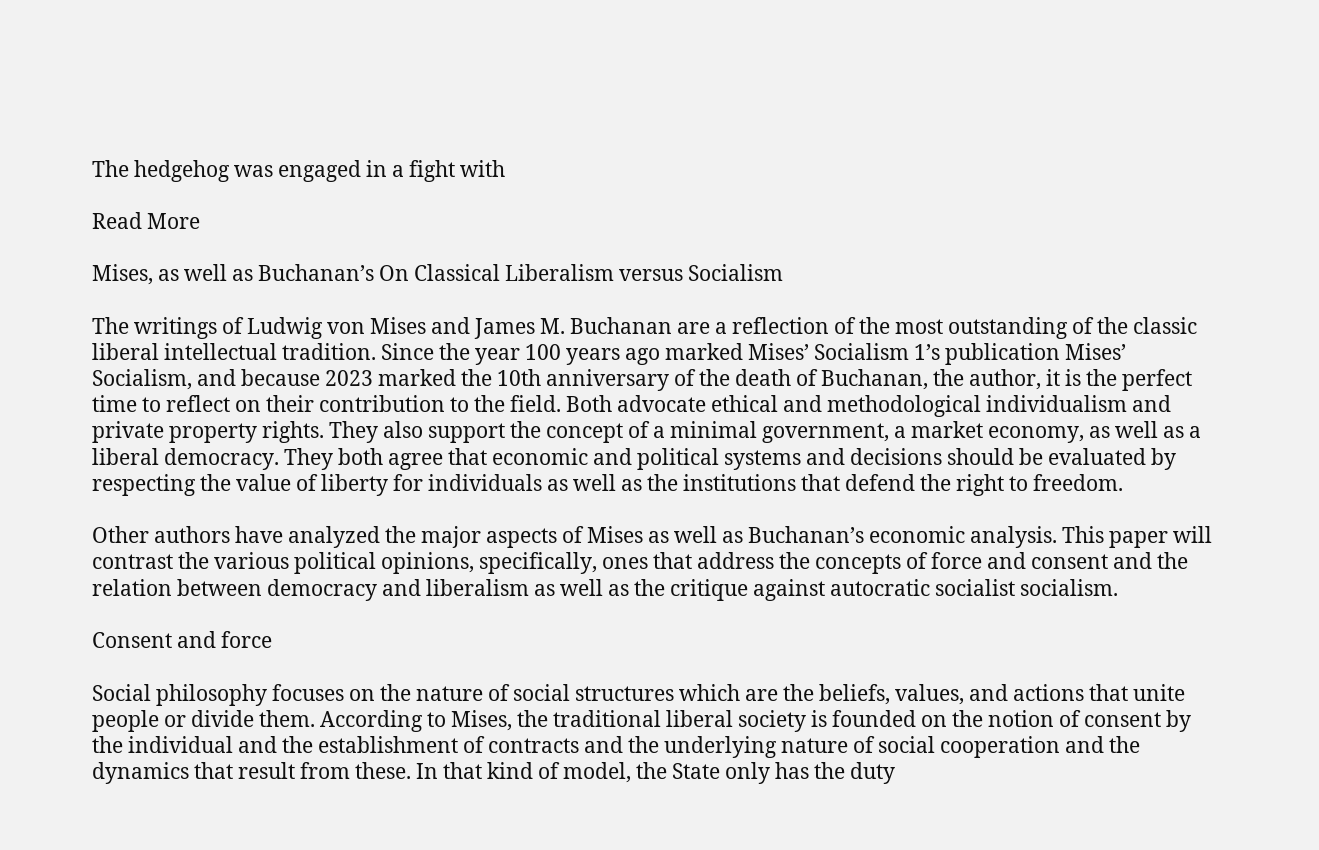The hedgehog was engaged in a fight with

Read More

Mises, as well as Buchanan’s On Classical Liberalism versus Socialism

The writings of Ludwig von Mises and James M. Buchanan are a reflection of the most outstanding of the classic liberal intellectual tradition. Since the year 100 years ago marked Mises’ Socialism 1’s publication Mises’ Socialism, and because 2023 marked the 10th anniversary of the death of Buchanan, the author, it is the perfect time to reflect on their contribution to the field. Both advocate ethical and methodological individualism and private property rights. They also support the concept of a minimal government, a market economy, as well as a liberal democracy. They both agree that economic and political systems and decisions should be evaluated by respecting the value of liberty for individuals as well as the institutions that defend the right to freedom.

Other authors have analyzed the major aspects of Mises as well as Buchanan’s economic analysis. This paper will contrast the various political opinions, specifically, ones that address the concepts of force and consent and the relation between democracy and liberalism as well as the critique against autocratic socialist socialism.

Consent and force

Social philosophy focuses on the nature of social structures which are the beliefs, values, and actions that unite people or divide them. According to Mises, the traditional liberal society is founded on the notion of consent by the individual and the establishment of contracts and the underlying nature of social cooperation and the dynamics that result from these. In that kind of model, the State only has the duty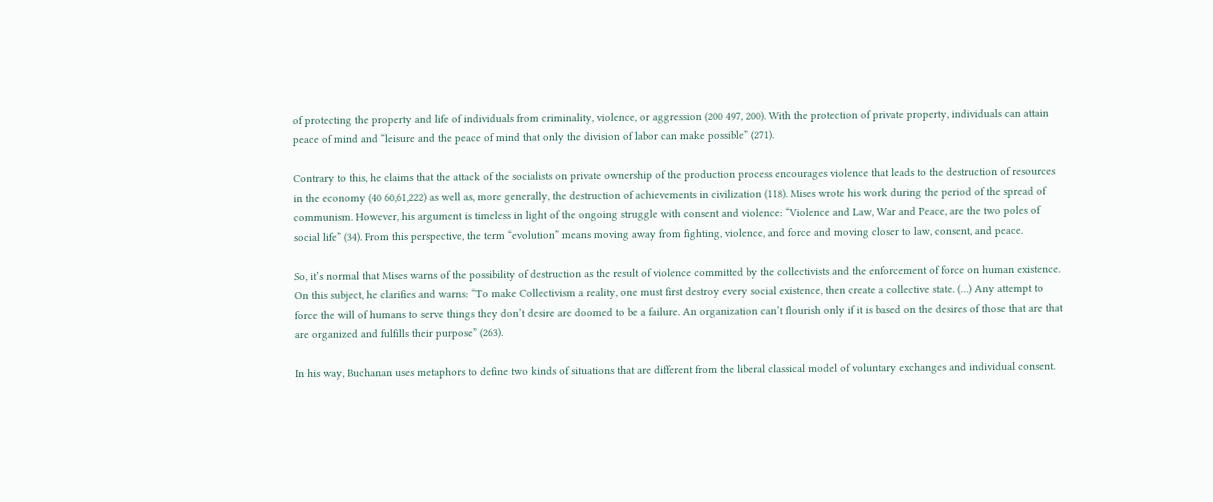of protecting the property and life of individuals from criminality, violence, or aggression (200 497, 200). With the protection of private property, individuals can attain peace of mind and “leisure and the peace of mind that only the division of labor can make possible” (271).

Contrary to this, he claims that the attack of the socialists on private ownership of the production process encourages violence that leads to the destruction of resources in the economy (40 60,61,222) as well as, more generally, the destruction of achievements in civilization (118). Mises wrote his work during the period of the spread of communism. However, his argument is timeless in light of the ongoing struggle with consent and violence: “Violence and Law, War and Peace, are the two poles of social life” (34). From this perspective, the term “evolution” means moving away from fighting, violence, and force and moving closer to law, consent, and peace.

So, it’s normal that Mises warns of the possibility of destruction as the result of violence committed by the collectivists and the enforcement of force on human existence. On this subject, he clarifies and warns: “To make Collectivism a reality, one must first destroy every social existence, then create a collective state. (…) Any attempt to force the will of humans to serve things they don’t desire are doomed to be a failure. An organization can’t flourish only if it is based on the desires of those that are that are organized and fulfills their purpose” (263).

In his way, Buchanan uses metaphors to define two kinds of situations that are different from the liberal classical model of voluntary exchanges and individual consent.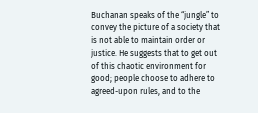Buchanan speaks of the “jungle” to convey the picture of a society that is not able to maintain order or justice. He suggests that to get out of this chaotic environment for good; people choose to adhere to agreed-upon rules, and to the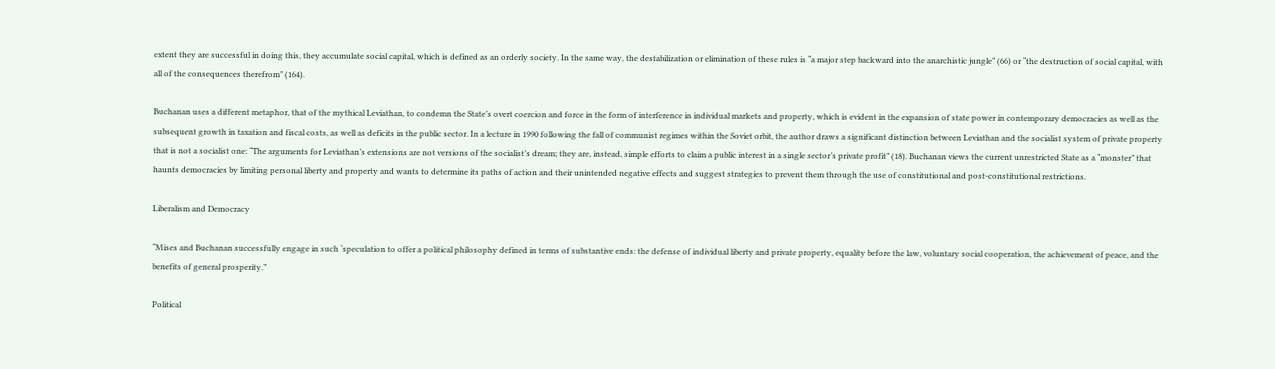extent they are successful in doing this, they accumulate social capital, which is defined as an orderly society. In the same way, the destabilization or elimination of these rules is “a major step backward into the anarchistic jungle” (66) or “the destruction of social capital, with all of the consequences therefrom” (164).

Buchanan uses a different metaphor, that of the mythical Leviathan, to condemn the State’s overt coercion and force in the form of interference in individual markets and property, which is evident in the expansion of state power in contemporary democracies as well as the subsequent growth in taxation and fiscal costs, as well as deficits in the public sector. In a lecture in 1990 following the fall of communist regimes within the Soviet orbit, the author draws a significant distinction between Leviathan and the socialist system of private property that is not a socialist one: “The arguments for Leviathan’s extensions are not versions of the socialist’s dream; they are, instead, simple efforts to claim a public interest in a single sector’s private profit” (18). Buchanan views the current unrestricted State as a “monster” that haunts democracies by limiting personal liberty and property and wants to determine its paths of action and their unintended negative effects and suggest strategies to prevent them through the use of constitutional and post-constitutional restrictions.

Liberalism and Democracy

“Mises and Buchanan successfully engage in such ‘speculation to offer a political philosophy defined in terms of substantive ends: the defense of individual liberty and private property, equality before the law, voluntary social cooperation, the achievement of peace, and the benefits of general prosperity.”

Political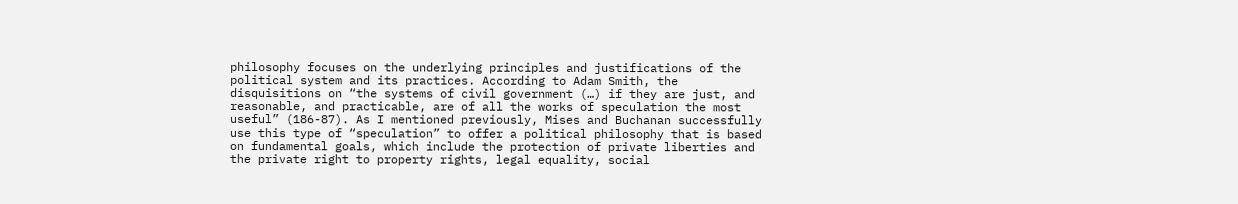philosophy focuses on the underlying principles and justifications of the political system and its practices. According to Adam Smith, the disquisitions on “the systems of civil government (…) if they are just, and reasonable, and practicable, are of all the works of speculation the most useful” (186-87). As I mentioned previously, Mises and Buchanan successfully use this type of “speculation” to offer a political philosophy that is based on fundamental goals, which include the protection of private liberties and the private right to property rights, legal equality, social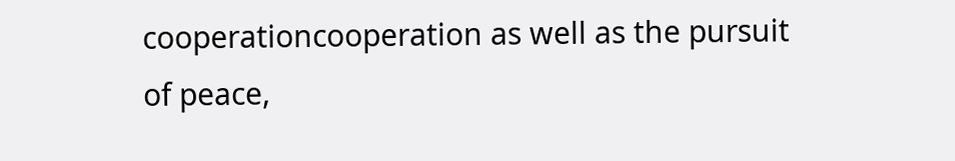cooperationcooperation as well as the pursuit of peace,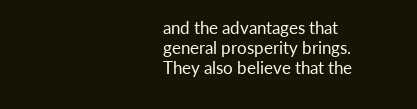and the advantages that general prosperity brings. They also believe that the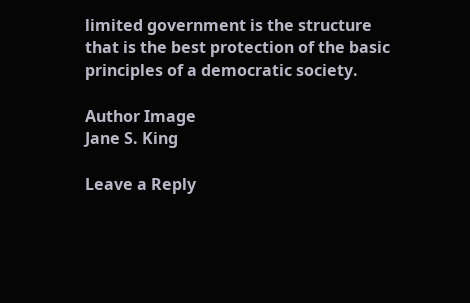limited government is the structure that is the best protection of the basic principles of a democratic society.

Author Image
Jane S. King

Leave a Reply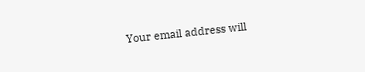Your email address will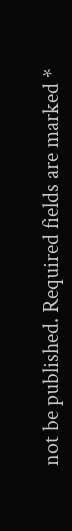not be published. Required fields are marked *